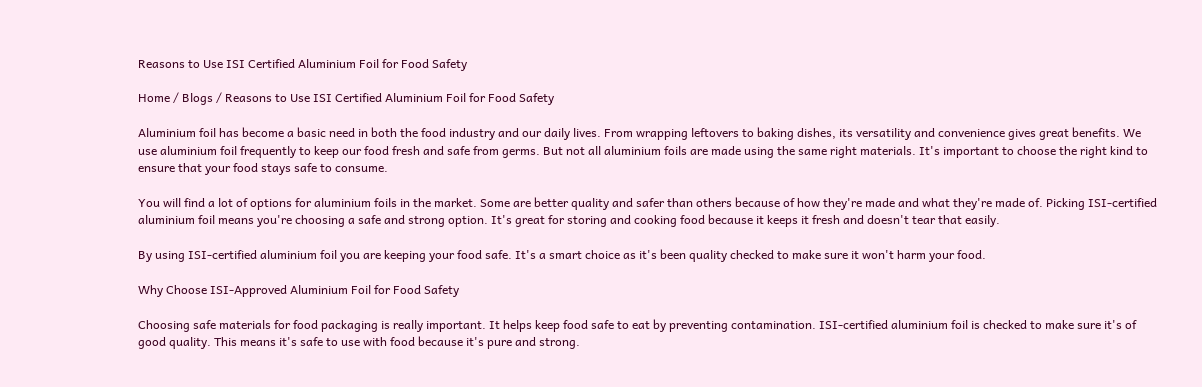Reasons to Use ISI Certified Aluminium Foil for Food Safety

Home / Blogs / Reasons to Use ISI Certified Aluminium Foil for Food Safety

Aluminium foil has become a basic need in both the food industry and our daily lives. From wrapping leftovers to baking dishes, its versatility and convenience gives great benefits. We use aluminium foil frequently to keep our food fresh and safe from germs. But not all aluminium foils are made using the same right materials. It's important to choose the right kind to ensure that your food stays safe to consume.

You will find a lot of options for aluminium foils in the market. Some are better quality and safer than others because of how they're made and what they're made of. Picking ISI-certified aluminium foil means you're choosing a safe and strong option. It's great for storing and cooking food because it keeps it fresh and doesn't tear that easily.

By using ISI-certified aluminium foil you are keeping your food safe. It's a smart choice as it's been quality checked to make sure it won't harm your food.

Why Choose ISI-Approved Aluminium Foil for Food Safety

Choosing safe materials for food packaging is really important. It helps keep food safe to eat by preventing contamination. ISI-certified aluminium foil is checked to make sure it's of good quality. This means it's safe to use with food because it's pure and strong.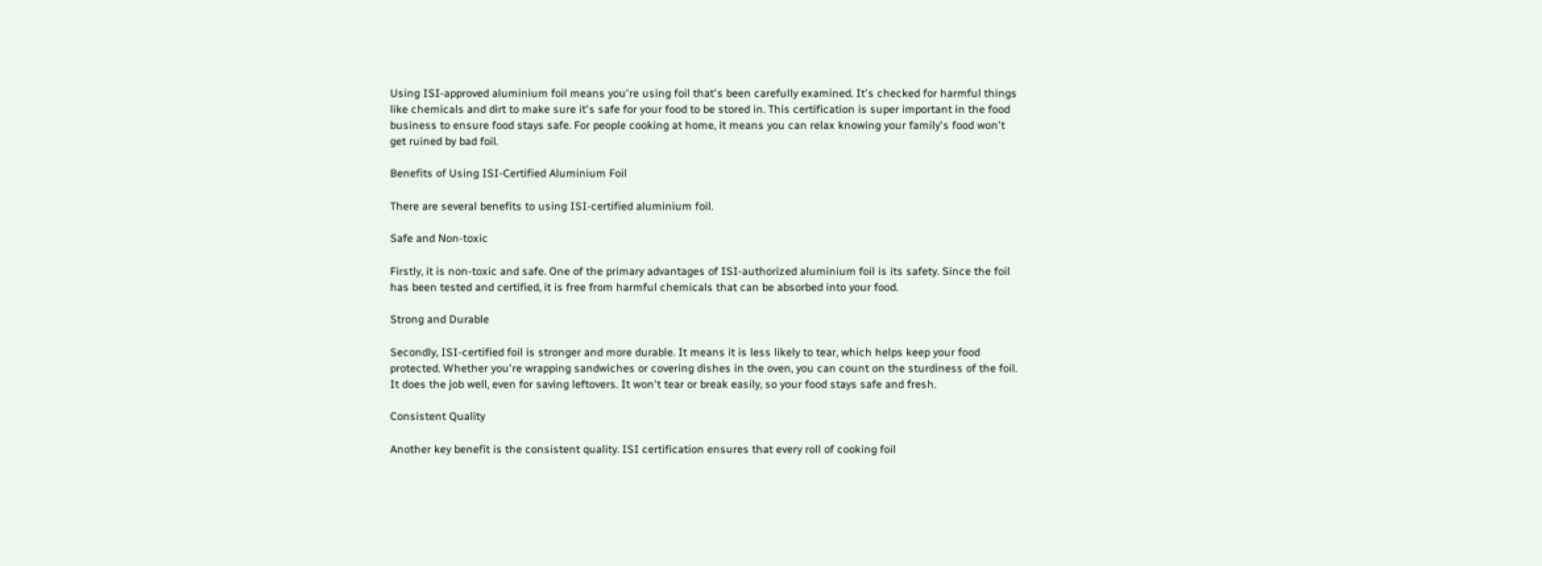Using ISI-approved aluminium foil means you're using foil that's been carefully examined. It's checked for harmful things like chemicals and dirt to make sure it's safe for your food to be stored in. This certification is super important in the food business to ensure food stays safe. For people cooking at home, it means you can relax knowing your family's food won't get ruined by bad foil.

Benefits of Using ISI-Certified Aluminium Foil

There are several benefits to using ISI-certified aluminium foil.

Safe and Non-toxic

Firstly, it is non-toxic and safe. One of the primary advantages of ISI-authorized aluminium foil is its safety. Since the foil has been tested and certified, it is free from harmful chemicals that can be absorbed into your food.

Strong and Durable

Secondly, ISI-certified foil is stronger and more durable. It means it is less likely to tear, which helps keep your food protected. Whether you're wrapping sandwiches or covering dishes in the oven, you can count on the sturdiness of the foil. It does the job well, even for saving leftovers. It won't tear or break easily, so your food stays safe and fresh.

Consistent Quality

Another key benefit is the consistent quality. ISI certification ensures that every roll of cooking foil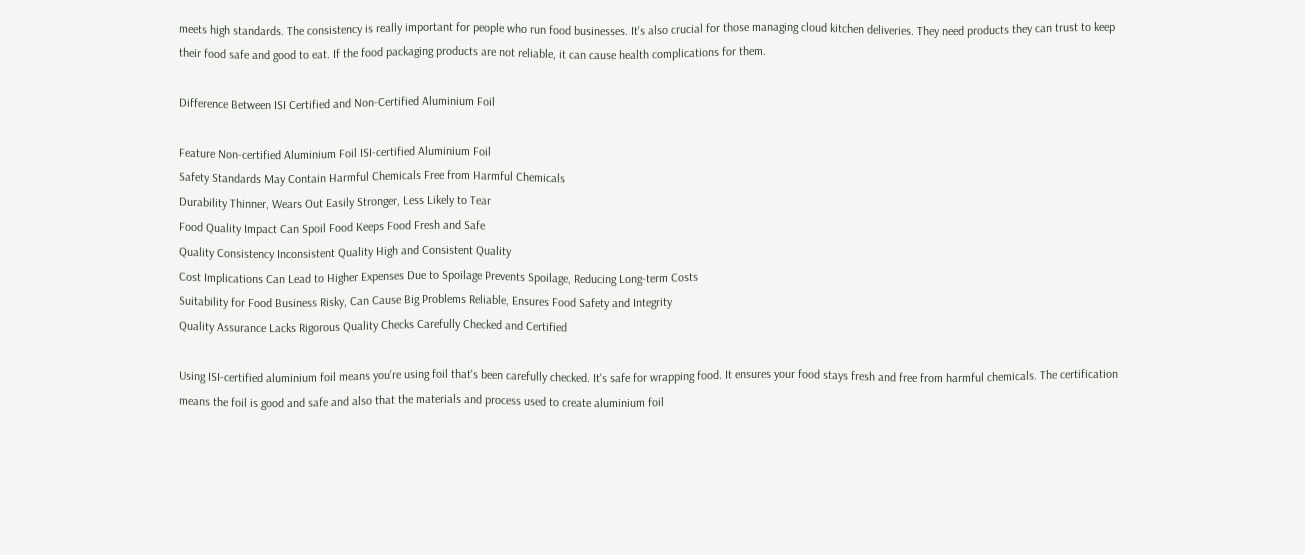meets high standards. The consistency is really important for people who run food businesses. It's also crucial for those managing cloud kitchen deliveries. They need products they can trust to keep their food safe and good to eat. If the food packaging products are not reliable, it can cause health complications for them.

Difference Between ISI Certified and Non-Certified Aluminium Foil

Feature Non-certified Aluminium Foil ISI-certified Aluminium Foil
Safety Standards May Contain Harmful Chemicals Free from Harmful Chemicals
Durability Thinner, Wears Out Easily Stronger, Less Likely to Tear
Food Quality Impact Can Spoil Food Keeps Food Fresh and Safe
Quality Consistency Inconsistent Quality High and Consistent Quality
Cost Implications Can Lead to Higher Expenses Due to Spoilage Prevents Spoilage, Reducing Long-term Costs
Suitability for Food Business Risky, Can Cause Big Problems Reliable, Ensures Food Safety and Integrity
Quality Assurance Lacks Rigorous Quality Checks Carefully Checked and Certified

Using ISI-certified aluminium foil means you're using foil that's been carefully checked. It's safe for wrapping food. It ensures your food stays fresh and free from harmful chemicals. The certification means the foil is good and safe and also that the materials and process used to create aluminium foil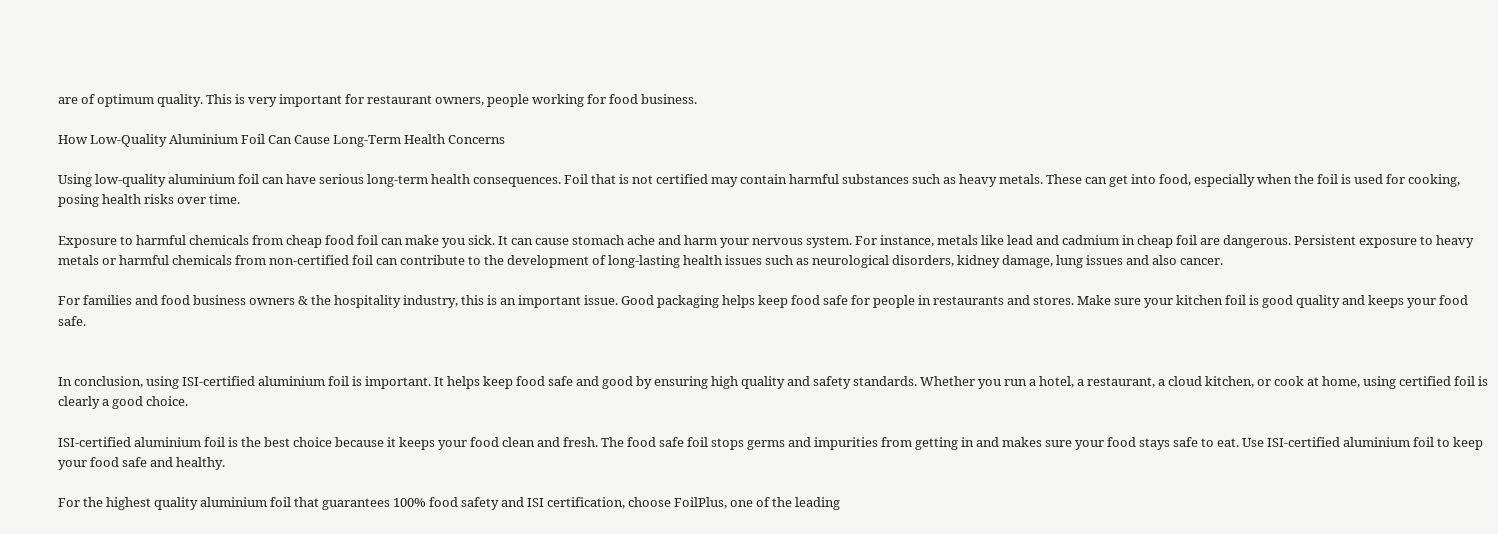are of optimum quality. This is very important for restaurant owners, people working for food business.

How Low-Quality Aluminium Foil Can Cause Long-Term Health Concerns

Using low-quality aluminium foil can have serious long-term health consequences. Foil that is not certified may contain harmful substances such as heavy metals. These can get into food, especially when the foil is used for cooking, posing health risks over time.

Exposure to harmful chemicals from cheap food foil can make you sick. It can cause stomach ache and harm your nervous system. For instance, metals like lead and cadmium in cheap foil are dangerous. Persistent exposure to heavy metals or harmful chemicals from non-certified foil can contribute to the development of long-lasting health issues such as neurological disorders, kidney damage, lung issues and also cancer.

For families and food business owners & the hospitality industry, this is an important issue. Good packaging helps keep food safe for people in restaurants and stores. Make sure your kitchen foil is good quality and keeps your food safe.


In conclusion, using ISI-certified aluminium foil is important. It helps keep food safe and good by ensuring high quality and safety standards. Whether you run a hotel, a restaurant, a cloud kitchen, or cook at home, using certified foil is clearly a good choice.

ISI-certified aluminium foil is the best choice because it keeps your food clean and fresh. The food safe foil stops germs and impurities from getting in and makes sure your food stays safe to eat. Use ISI-certified aluminium foil to keep your food safe and healthy.

For the highest quality aluminium foil that guarantees 100% food safety and ISI certification, choose FoilPlus, one of the leading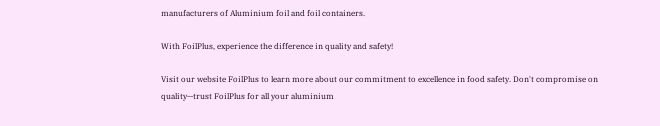manufacturers of Aluminium foil and foil containers.

With FoilPlus, experience the difference in quality and safety!

Visit our website FoilPlus to learn more about our commitment to excellence in food safety. Don't compromise on quality—trust FoilPlus for all your aluminium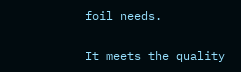foil needs.

It meets the quality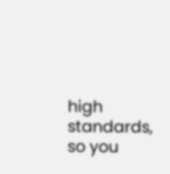high standards, so you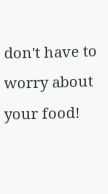don't have to worry about your food!